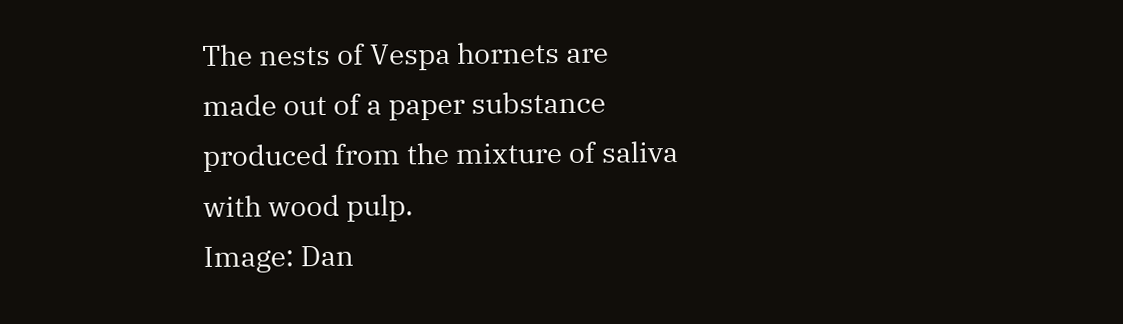The nests of Vespa hornets are made out of a paper substance produced from the mixture of saliva with wood pulp.
Image: Dan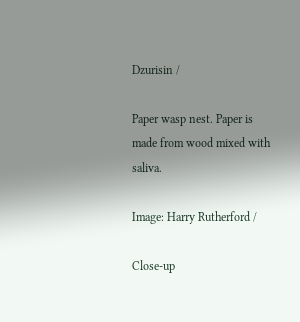Dzurisin /

Paper wasp nest. Paper is made from wood mixed with saliva.

Image: Harry Rutherford /

Close-up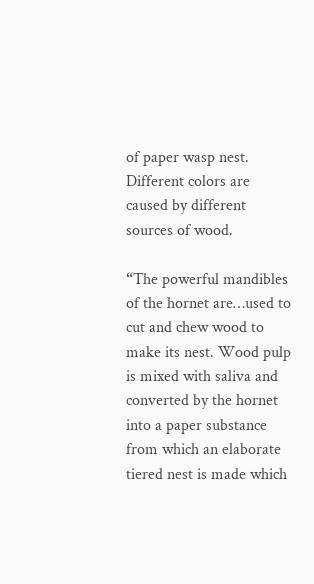of paper wasp nest. Different colors are caused by different sources of wood.

“The powerful mandibles of the hornet are…used to cut and chew wood to make its nest. Wood pulp is mixed with saliva and converted by the hornet into a paper substance from which an elaborate tiered nest is made which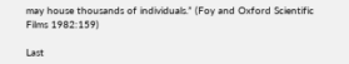may house thousands of individuals.” (Foy and Oxford Scientific Films 1982:159)

Last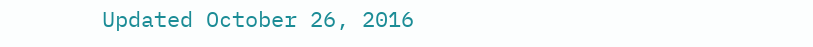Updated October 26, 2016